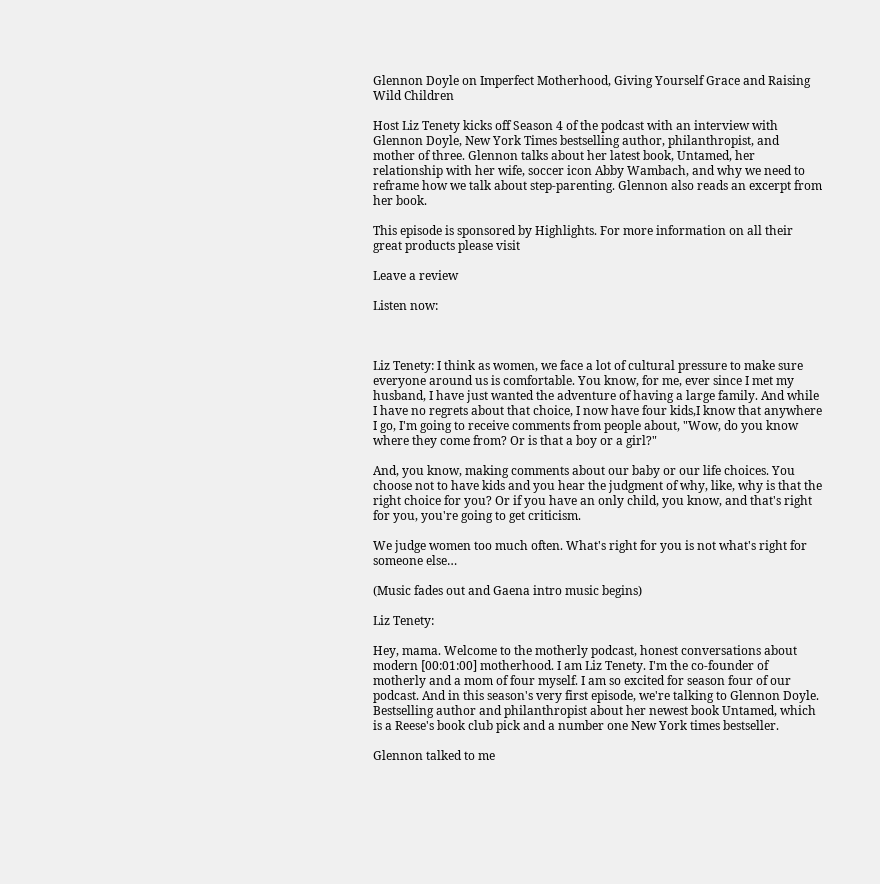Glennon Doyle on Imperfect Motherhood, Giving Yourself Grace and Raising Wild Children

Host Liz Tenety kicks off Season 4 of the podcast with an interview with Glennon Doyle, New York Times bestselling author, philanthropist, and mother of three. Glennon talks about her latest book, Untamed, her relationship with her wife, soccer icon Abby Wambach, and why we need to reframe how we talk about step-parenting. Glennon also reads an excerpt from her book.

This episode is sponsored by Highlights. For more information on all their great products please visit

Leave a review

Listen now:



Liz Tenety: I think as women, we face a lot of cultural pressure to make sure everyone around us is comfortable. You know, for me, ever since I met my husband, I have just wanted the adventure of having a large family. And while I have no regrets about that choice, I now have four kids,I know that anywhere I go, I'm going to receive comments from people about, "Wow, do you know where they come from? Or is that a boy or a girl?"

And, you know, making comments about our baby or our life choices. You choose not to have kids and you hear the judgment of why, like, why is that the right choice for you? Or if you have an only child, you know, and that's right for you, you're going to get criticism.

We judge women too much often. What's right for you is not what's right for someone else…

(Music fades out and Gaena intro music begins)

Liz Tenety:

Hey, mama. Welcome to the motherly podcast, honest conversations about modern [00:01:00] motherhood. I am Liz Tenety. I'm the co-founder of motherly and a mom of four myself. I am so excited for season four of our podcast. And in this season's very first episode, we're talking to Glennon Doyle. Bestselling author and philanthropist about her newest book Untamed, which is a Reese's book club pick and a number one New York times bestseller.

Glennon talked to me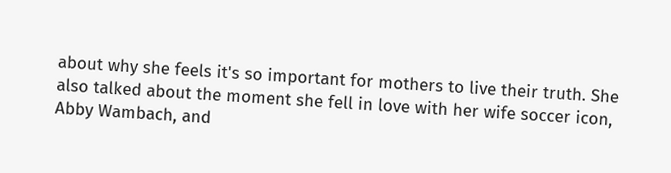about why she feels it's so important for mothers to live their truth. She also talked about the moment she fell in love with her wife soccer icon, Abby Wambach, and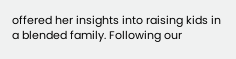offered her insights into raising kids in a blended family. Following our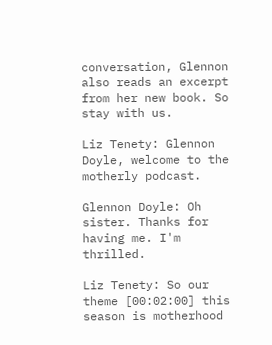conversation, Glennon also reads an excerpt from her new book. So stay with us.

Liz Tenety: Glennon Doyle, welcome to the motherly podcast.

Glennon Doyle: Oh sister. Thanks for having me. I'm thrilled.

Liz Tenety: So our theme [00:02:00] this season is motherhood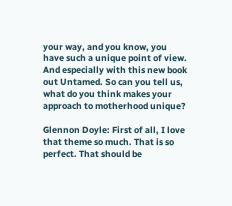your way, and you know, you have such a unique point of view. And especially with this new book out Untamed. So can you tell us, what do you think makes your approach to motherhood unique?

Glennon Doyle: First of all, I love that theme so much. That is so perfect. That should be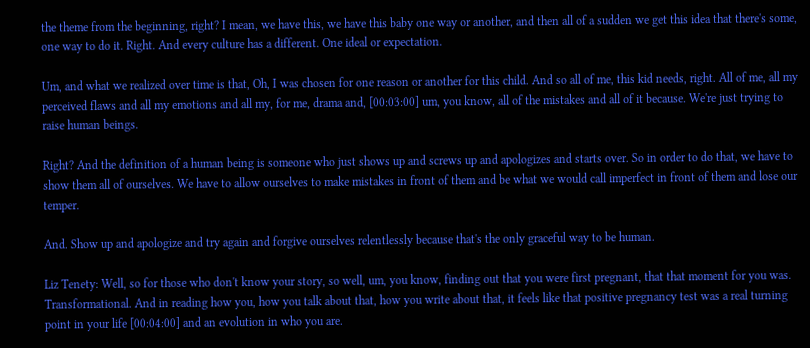the theme from the beginning, right? I mean, we have this, we have this baby one way or another, and then all of a sudden we get this idea that there's some, one way to do it. Right. And every culture has a different. One ideal or expectation.

Um, and what we realized over time is that, Oh, I was chosen for one reason or another for this child. And so all of me, this kid needs, right. All of me, all my perceived flaws and all my emotions and all my, for me, drama and, [00:03:00] um, you know, all of the mistakes and all of it because. We're just trying to raise human beings.

Right? And the definition of a human being is someone who just shows up and screws up and apologizes and starts over. So in order to do that, we have to show them all of ourselves. We have to allow ourselves to make mistakes in front of them and be what we would call imperfect in front of them and lose our temper.

And. Show up and apologize and try again and forgive ourselves relentlessly because that's the only graceful way to be human.

Liz Tenety: Well, so for those who don't know your story, so well, um, you know, finding out that you were first pregnant, that that moment for you was. Transformational. And in reading how you, how you talk about that, how you write about that, it feels like that positive pregnancy test was a real turning point in your life [00:04:00] and an evolution in who you are.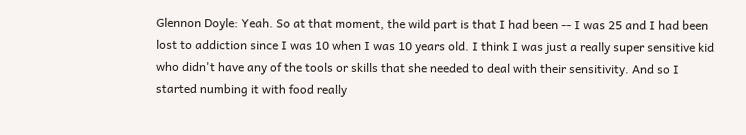Glennon Doyle: Yeah. So at that moment, the wild part is that I had been -- I was 25 and I had been lost to addiction since I was 10 when I was 10 years old. I think I was just a really super sensitive kid who didn't have any of the tools or skills that she needed to deal with their sensitivity. And so I started numbing it with food really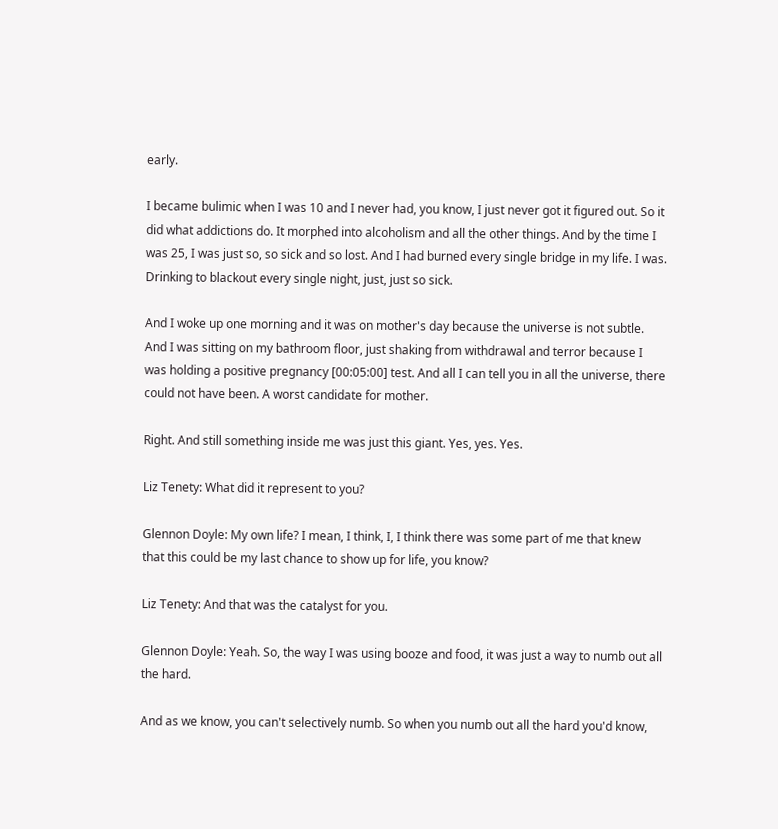early.

I became bulimic when I was 10 and I never had, you know, I just never got it figured out. So it did what addictions do. It morphed into alcoholism and all the other things. And by the time I was 25, I was just so, so sick and so lost. And I had burned every single bridge in my life. I was. Drinking to blackout every single night, just, just so sick.

And I woke up one morning and it was on mother's day because the universe is not subtle. And I was sitting on my bathroom floor, just shaking from withdrawal and terror because I was holding a positive pregnancy [00:05:00] test. And all I can tell you in all the universe, there could not have been. A worst candidate for mother.

Right. And still something inside me was just this giant. Yes, yes. Yes.

Liz Tenety: What did it represent to you?

Glennon Doyle: My own life? I mean, I think, I, I think there was some part of me that knew that this could be my last chance to show up for life, you know?

Liz Tenety: And that was the catalyst for you.

Glennon Doyle: Yeah. So, the way I was using booze and food, it was just a way to numb out all the hard.

And as we know, you can't selectively numb. So when you numb out all the hard you'd know,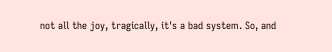not all the joy, tragically, it's a bad system. So, and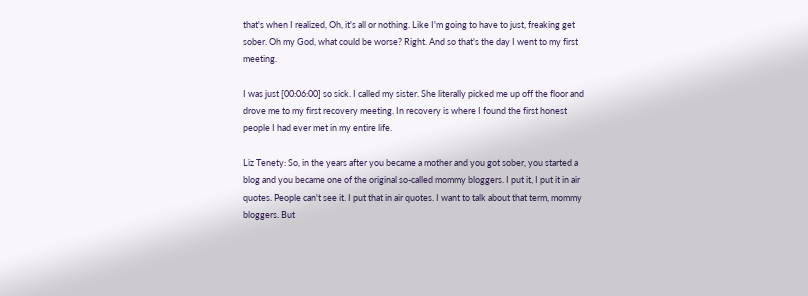that's when I realized, Oh, it's all or nothing. Like I'm going to have to just, freaking get sober. Oh my God, what could be worse? Right. And so that's the day I went to my first meeting.

I was just [00:06:00] so sick. I called my sister. She literally picked me up off the floor and drove me to my first recovery meeting. In recovery is where I found the first honest people I had ever met in my entire life.

Liz Tenety: So, in the years after you became a mother and you got sober, you started a blog and you became one of the original so-called mommy bloggers. I put it, I put it in air quotes. People can't see it. I put that in air quotes. I want to talk about that term, mommy bloggers. But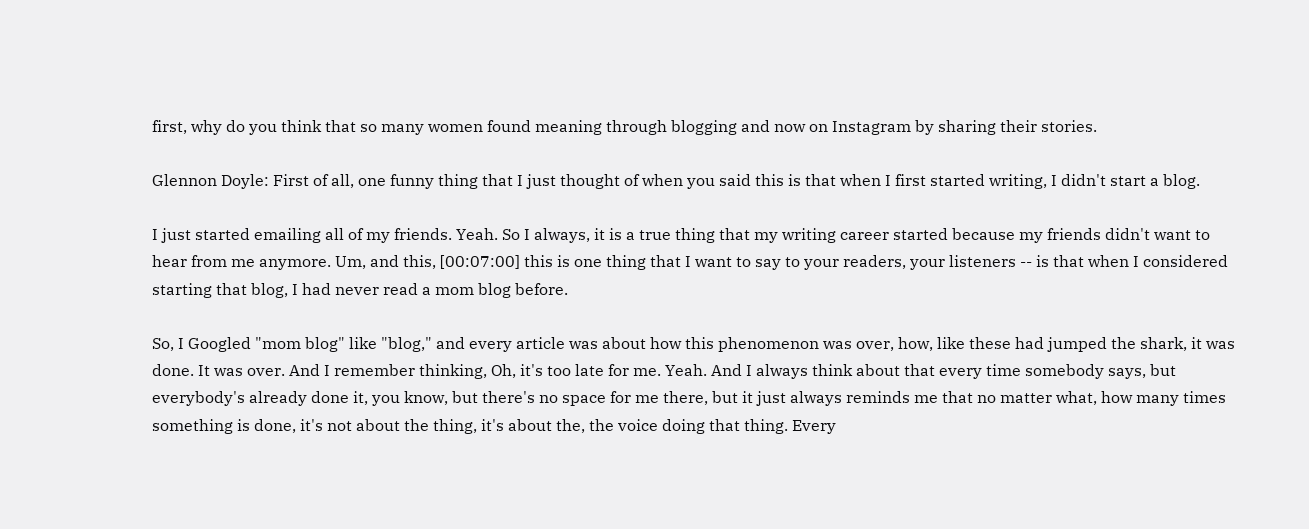first, why do you think that so many women found meaning through blogging and now on Instagram by sharing their stories.

Glennon Doyle: First of all, one funny thing that I just thought of when you said this is that when I first started writing, I didn't start a blog.

I just started emailing all of my friends. Yeah. So I always, it is a true thing that my writing career started because my friends didn't want to hear from me anymore. Um, and this, [00:07:00] this is one thing that I want to say to your readers, your listeners -- is that when I considered starting that blog, I had never read a mom blog before.

So, I Googled "mom blog" like "blog," and every article was about how this phenomenon was over, how, like these had jumped the shark, it was done. It was over. And I remember thinking, Oh, it's too late for me. Yeah. And I always think about that every time somebody says, but everybody's already done it, you know, but there's no space for me there, but it just always reminds me that no matter what, how many times something is done, it's not about the thing, it's about the, the voice doing that thing. Every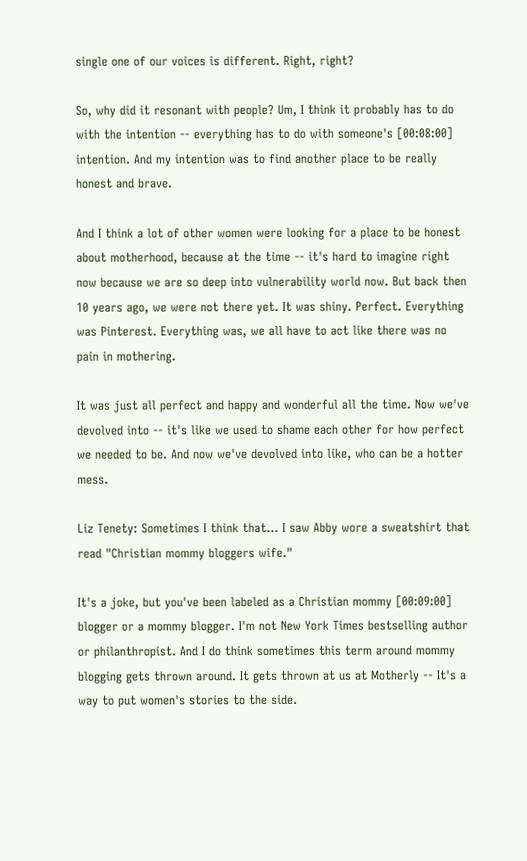single one of our voices is different. Right, right?

So, why did it resonant with people? Um, I think it probably has to do with the intention -- everything has to do with someone's [00:08:00] intention. And my intention was to find another place to be really honest and brave.

And I think a lot of other women were looking for a place to be honest about motherhood, because at the time -- it's hard to imagine right now because we are so deep into vulnerability world now. But back then 10 years ago, we were not there yet. It was shiny. Perfect. Everything was Pinterest. Everything was, we all have to act like there was no pain in mothering.

It was just all perfect and happy and wonderful all the time. Now we've devolved into -- it's like we used to shame each other for how perfect we needed to be. And now we've devolved into like, who can be a hotter mess.

Liz Tenety: Sometimes I think that... I saw Abby wore a sweatshirt that read "Christian mommy bloggers wife."

It's a joke, but you've been labeled as a Christian mommy [00:09:00] blogger or a mommy blogger. I'm not New York Times bestselling author or philanthropist. And I do think sometimes this term around mommy blogging gets thrown around. It gets thrown at us at Motherly -- It's a way to put women's stories to the side.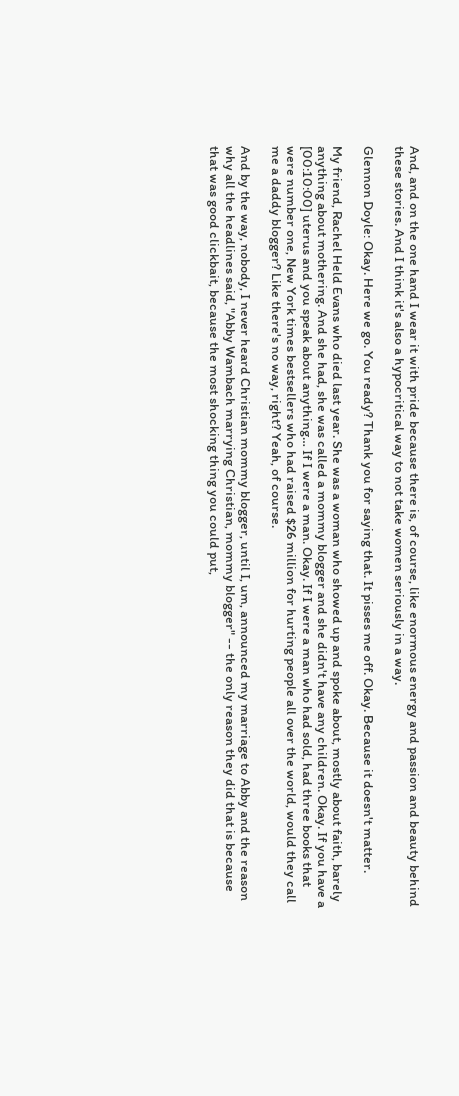And, and on the one hand I wear it with pride because there is, of course, like enormous energy and passion and beauty behind these stories. And I think it's also a hypocritical way to not take women seriously in a way.

Glennon Doyle: Okay. Here we go. You ready? Thank you for saying that. It pisses me off. Okay. Because it doesn't matter.

My friend, Rachel Held Evans who died last year. She was a woman who showed up and spoke about, mostly about faith, barely anything about mothering. And she had, she was called a mommy blogger and she didn't have any children. Okay. If you have a [00:10:00] uterus and you speak about anything… If I were a man. Okay. If I were a man who had sold, had three books that were number one, New York times bestsellers who had raised $26 million for hurting people all over the world, would they call me a daddy blogger? Like there's no way, right? Yeah, of course.

And by the way, nobody, I never heard Christian mommy blogger, until I, um, announced my marriage to Abby and the reason why all the headlines said, "Abby Wambach marrying Christian, mommy blogger" -- the only reason they did that is because that was good clickbait, because the most shocking thing you could put,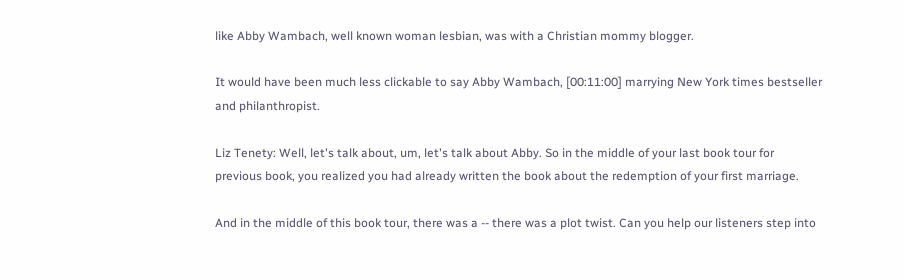like Abby Wambach, well known woman lesbian, was with a Christian mommy blogger.

It would have been much less clickable to say Abby Wambach, [00:11:00] marrying New York times bestseller and philanthropist.

Liz Tenety: Well, let's talk about, um, let's talk about Abby. So in the middle of your last book tour for previous book, you realized you had already written the book about the redemption of your first marriage.

And in the middle of this book tour, there was a -- there was a plot twist. Can you help our listeners step into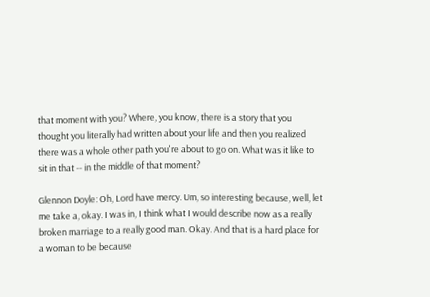that moment with you? Where, you know, there is a story that you thought you literally had written about your life and then you realized there was a whole other path you're about to go on. What was it like to sit in that -- in the middle of that moment?

Glennon Doyle: Oh, Lord have mercy. Um, so interesting because, well, let me take a, okay. I was in, I think what I would describe now as a really broken marriage to a really good man. Okay. And that is a hard place for a woman to be because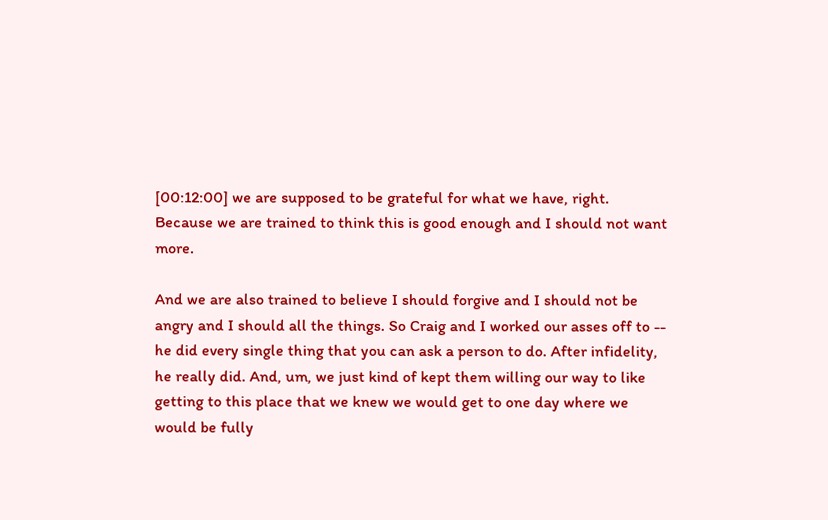[00:12:00] we are supposed to be grateful for what we have, right. Because we are trained to think this is good enough and I should not want more.

And we are also trained to believe I should forgive and I should not be angry and I should all the things. So Craig and I worked our asses off to -- he did every single thing that you can ask a person to do. After infidelity, he really did. And, um, we just kind of kept them willing our way to like getting to this place that we knew we would get to one day where we would be fully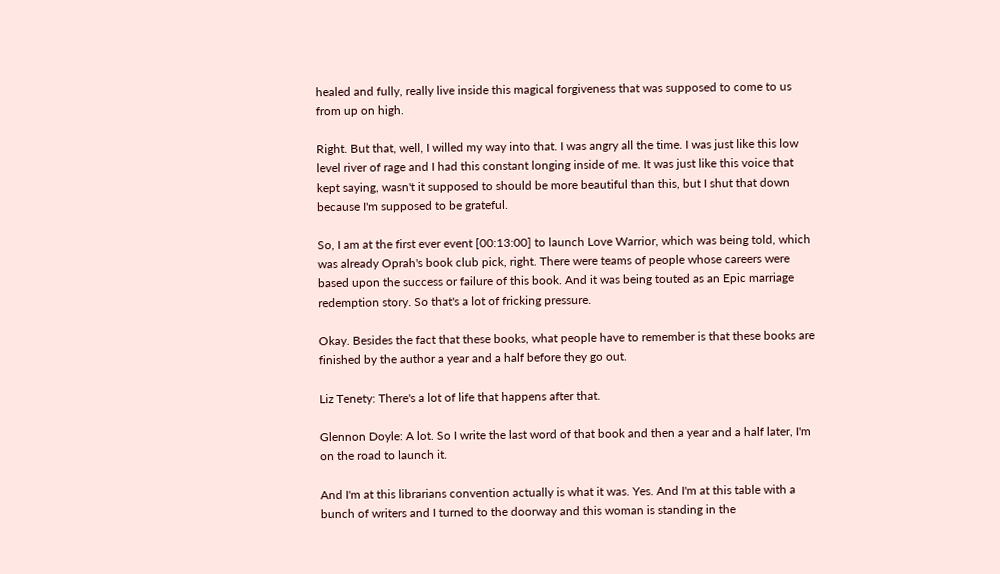healed and fully, really live inside this magical forgiveness that was supposed to come to us from up on high.

Right. But that, well, I willed my way into that. I was angry all the time. I was just like this low level river of rage and I had this constant longing inside of me. It was just like this voice that kept saying, wasn't it supposed to should be more beautiful than this, but I shut that down because I'm supposed to be grateful.

So, I am at the first ever event [00:13:00] to launch Love Warrior, which was being told, which was already Oprah's book club pick, right. There were teams of people whose careers were based upon the success or failure of this book. And it was being touted as an Epic marriage redemption story. So that's a lot of fricking pressure.

Okay. Besides the fact that these books, what people have to remember is that these books are finished by the author a year and a half before they go out.

Liz Tenety: There's a lot of life that happens after that.

Glennon Doyle: A lot. So I write the last word of that book and then a year and a half later, I'm on the road to launch it.

And I'm at this librarians convention actually is what it was. Yes. And I'm at this table with a bunch of writers and I turned to the doorway and this woman is standing in the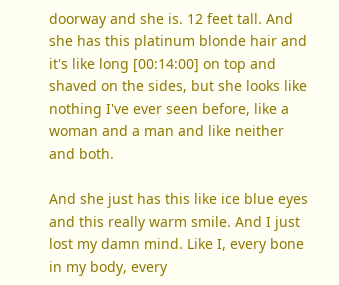doorway and she is. 12 feet tall. And she has this platinum blonde hair and it's like long [00:14:00] on top and shaved on the sides, but she looks like nothing I've ever seen before, like a woman and a man and like neither and both.

And she just has this like ice blue eyes and this really warm smile. And I just lost my damn mind. Like I, every bone in my body, every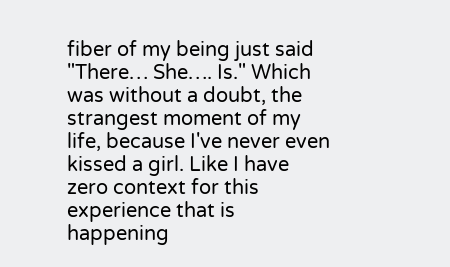fiber of my being just said "There… She…. Is." Which was without a doubt, the strangest moment of my life, because I've never even kissed a girl. Like I have zero context for this experience that is happening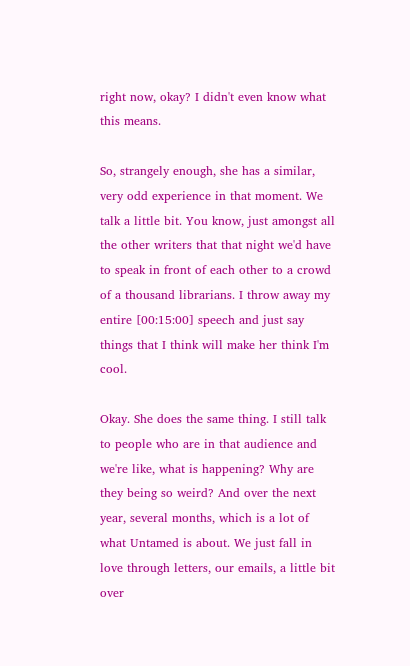right now, okay? I didn't even know what this means.

So, strangely enough, she has a similar, very odd experience in that moment. We talk a little bit. You know, just amongst all the other writers that that night we'd have to speak in front of each other to a crowd of a thousand librarians. I throw away my entire [00:15:00] speech and just say things that I think will make her think I'm cool.

Okay. She does the same thing. I still talk to people who are in that audience and we're like, what is happening? Why are they being so weird? And over the next year, several months, which is a lot of what Untamed is about. We just fall in love through letters, our emails, a little bit over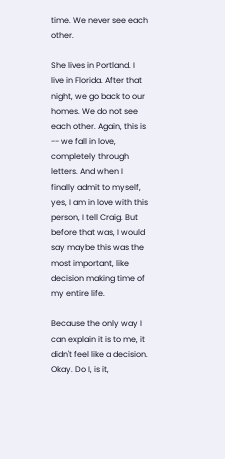time. We never see each other.

She lives in Portland. I live in Florida. After that night, we go back to our homes. We do not see each other. Again, this is -- we fall in love, completely through letters. And when I finally admit to myself, yes, I am in love with this person, I tell Craig. But before that was, I would say maybe this was the most important, like decision making time of my entire life.

Because the only way I can explain it is to me, it didn't feel like a decision. Okay. Do I, is it,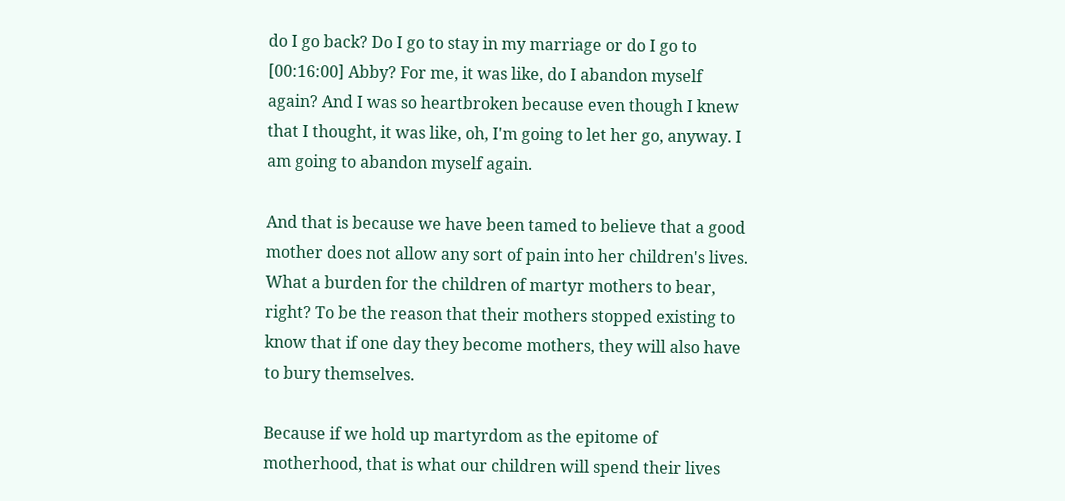do I go back? Do I go to stay in my marriage or do I go to [00:16:00] Abby? For me, it was like, do I abandon myself again? And I was so heartbroken because even though I knew that I thought, it was like, oh, I'm going to let her go, anyway. I am going to abandon myself again.

And that is because we have been tamed to believe that a good mother does not allow any sort of pain into her children's lives. What a burden for the children of martyr mothers to bear, right? To be the reason that their mothers stopped existing to know that if one day they become mothers, they will also have to bury themselves.

Because if we hold up martyrdom as the epitome of motherhood, that is what our children will spend their lives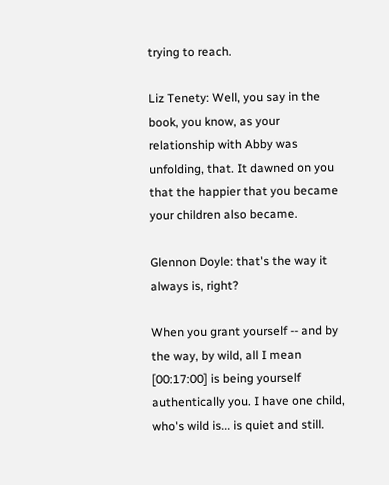trying to reach.

Liz Tenety: Well, you say in the book, you know, as your relationship with Abby was unfolding, that. It dawned on you that the happier that you became your children also became.

Glennon Doyle: that's the way it always is, right?

When you grant yourself -- and by the way, by wild, all I mean [00:17:00] is being yourself authentically you. I have one child, who's wild is... is quiet and still.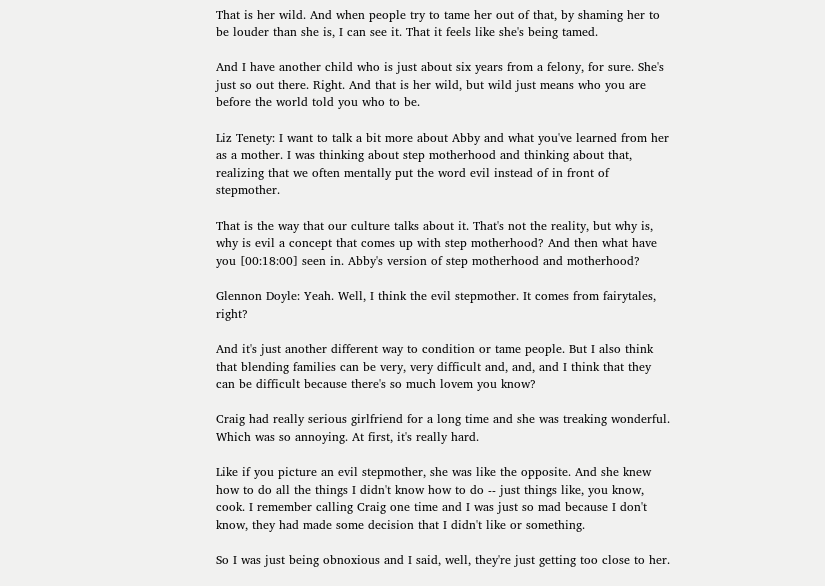That is her wild. And when people try to tame her out of that, by shaming her to be louder than she is, I can see it. That it feels like she's being tamed.

And I have another child who is just about six years from a felony, for sure. She's just so out there. Right. And that is her wild, but wild just means who you are before the world told you who to be.

Liz Tenety: I want to talk a bit more about Abby and what you've learned from her as a mother. I was thinking about step motherhood and thinking about that, realizing that we often mentally put the word evil instead of in front of stepmother.

That is the way that our culture talks about it. That's not the reality, but why is, why is evil a concept that comes up with step motherhood? And then what have you [00:18:00] seen in. Abby's version of step motherhood and motherhood?

Glennon Doyle: Yeah. Well, I think the evil stepmother. It comes from fairytales, right?

And it's just another different way to condition or tame people. But I also think that blending families can be very, very difficult and, and, and I think that they can be difficult because there's so much lovem you know?

Craig had really serious girlfriend for a long time and she was treaking wonderful. Which was so annoying. At first, it's really hard.

Like if you picture an evil stepmother, she was like the opposite. And she knew how to do all the things I didn't know how to do -- just things like, you know, cook. I remember calling Craig one time and I was just so mad because I don't know, they had made some decision that I didn't like or something.

So I was just being obnoxious and I said, well, they're just getting too close to her.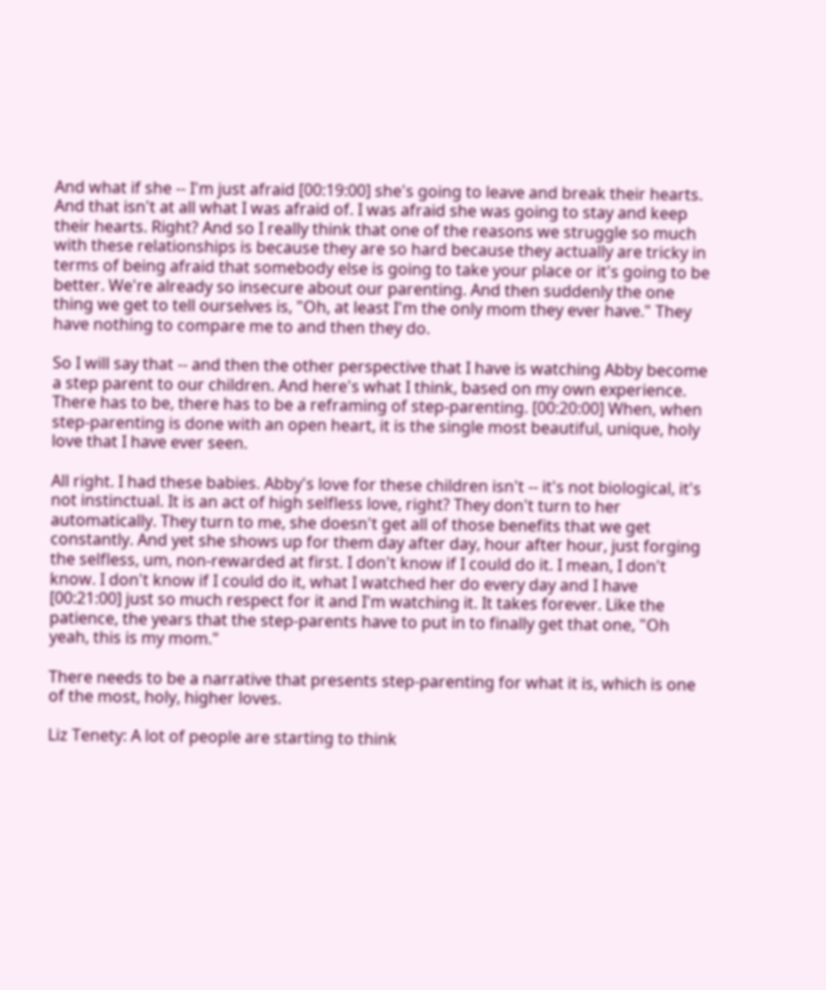And what if she -- I'm just afraid [00:19:00] she's going to leave and break their hearts. And that isn't at all what I was afraid of. I was afraid she was going to stay and keep their hearts. Right? And so I really think that one of the reasons we struggle so much with these relationships is because they are so hard because they actually are tricky in terms of being afraid that somebody else is going to take your place or it's going to be better. We're already so insecure about our parenting. And then suddenly the one thing we get to tell ourselves is, "Oh, at least I'm the only mom they ever have." They have nothing to compare me to and then they do.

So I will say that -- and then the other perspective that I have is watching Abby become a step parent to our children. And here's what I think, based on my own experience. There has to be, there has to be a reframing of step-parenting. [00:20:00] When, when step-parenting is done with an open heart, it is the single most beautiful, unique, holy love that I have ever seen.

All right. I had these babies. Abby's love for these children isn't -- it's not biological, it's not instinctual. It is an act of high selfless love, right? They don't turn to her automatically. They turn to me, she doesn't get all of those benefits that we get constantly. And yet she shows up for them day after day, hour after hour, just forging the selfless, um, non-rewarded at first. I don't know if I could do it. I mean, I don't know. I don't know if I could do it, what I watched her do every day and I have [00:21:00] just so much respect for it and I'm watching it. It takes forever. Like the patience, the years that the step-parents have to put in to finally get that one, "Oh yeah, this is my mom."

There needs to be a narrative that presents step-parenting for what it is, which is one of the most, holy, higher loves.

Liz Tenety: A lot of people are starting to think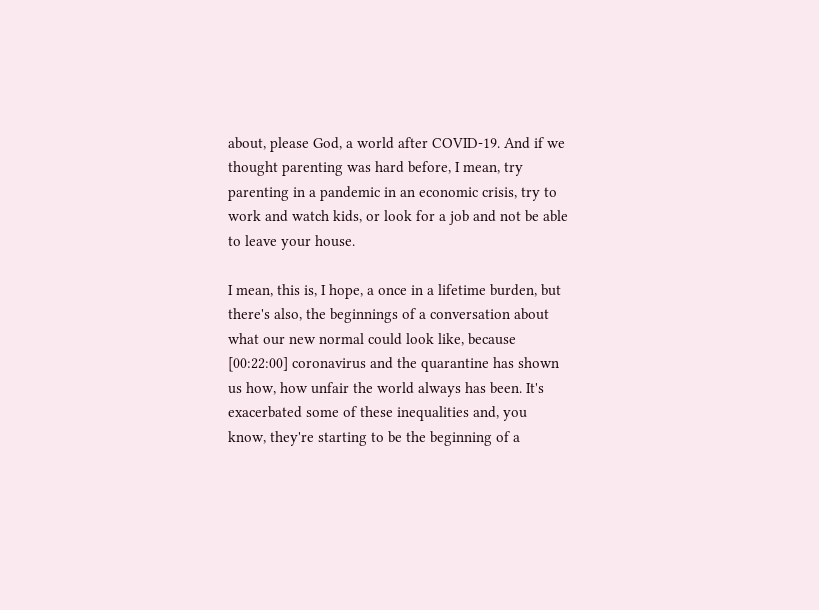about, please God, a world after COVID-19. And if we thought parenting was hard before, I mean, try parenting in a pandemic in an economic crisis, try to work and watch kids, or look for a job and not be able to leave your house.

I mean, this is, I hope, a once in a lifetime burden, but there's also, the beginnings of a conversation about what our new normal could look like, because [00:22:00] coronavirus and the quarantine has shown us how, how unfair the world always has been. It's exacerbated some of these inequalities and, you know, they're starting to be the beginning of a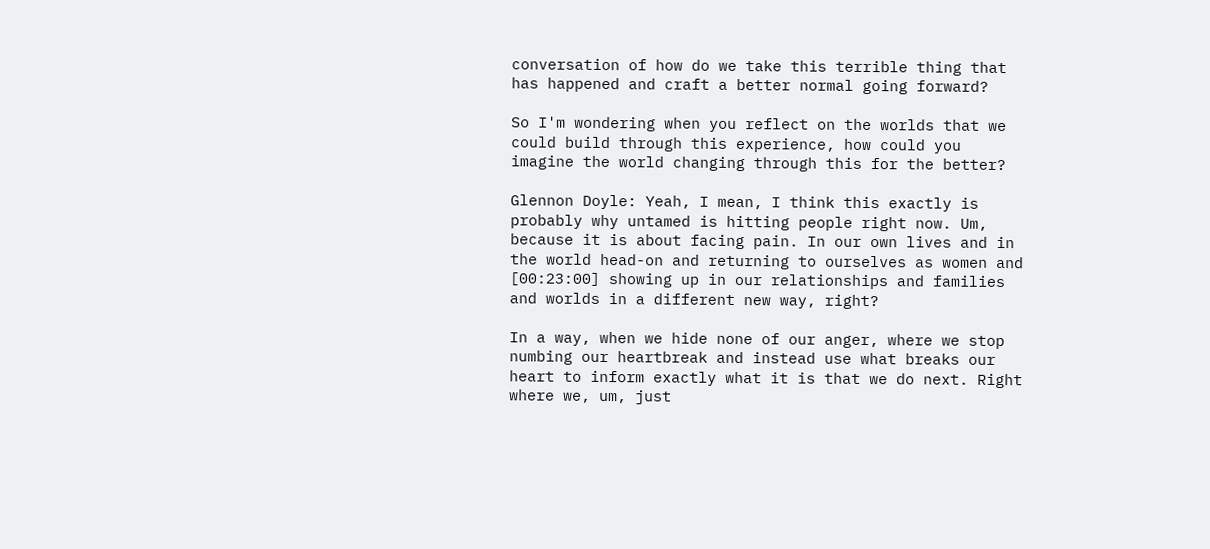conversation of how do we take this terrible thing that has happened and craft a better normal going forward?

So I'm wondering when you reflect on the worlds that we could build through this experience, how could you imagine the world changing through this for the better?

Glennon Doyle: Yeah, I mean, I think this exactly is probably why untamed is hitting people right now. Um, because it is about facing pain. In our own lives and in the world head-on and returning to ourselves as women and [00:23:00] showing up in our relationships and families and worlds in a different new way, right?

In a way, when we hide none of our anger, where we stop numbing our heartbreak and instead use what breaks our heart to inform exactly what it is that we do next. Right where we, um, just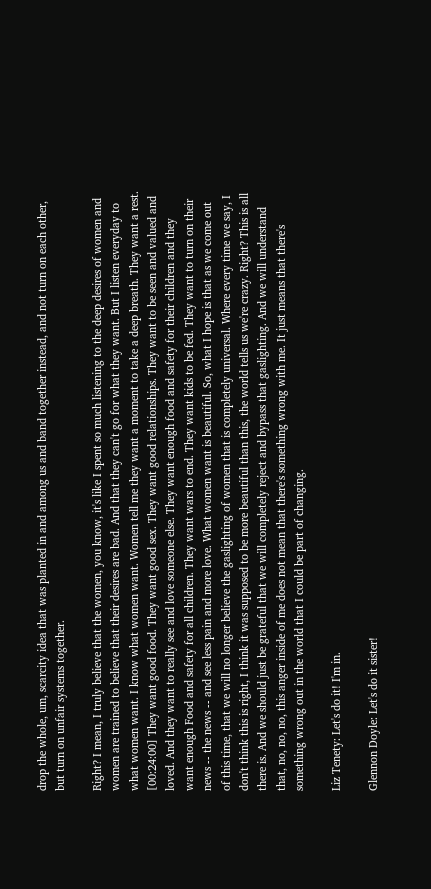drop the whole, um, scarcity idea that was planted in and among us and band together instead, and not turn on each other, but turn on unfair systems together.

Right? I mean, I truly believe that the women, you know, it's like I spent so much listening to the deep desires of women and women are trained to believe that their desires are bad. And that they can't go for what they want. But I listen everyday to what women want. I know what women want. Women tell me they want a moment to take a deep breath. They want a rest. [00:24:00] They want good food. They want good sex. They want good relationships. They want to be seen and valued and loved. And they want to really see and love someone else. They want enough food and safety for their children and they want enough Food and safety for all children. They want wars to end. They want kids to be fed. They want to turn on their news -- the news -- and see less pain and more love. What women want is beautiful. So, what I hope is that as we come out of this time, that we will no longer believe the gaslighting of women that is completely universal. Where every time we say, I don't think this is right, I think it was supposed to be more beautiful than this, the world tells us we're crazy. Right? This is all there is. And we should just be grateful that we will completely reject and bypass that gaslighting. And we will understand that, no, no, no, this anger inside of me does not mean that there's something wrong with me. It just means that there's something wrong out in the world that I could be part of changing.

Liz Tenety: Let's do it! I'm in.

Glennon Doyle: Let's do it sister!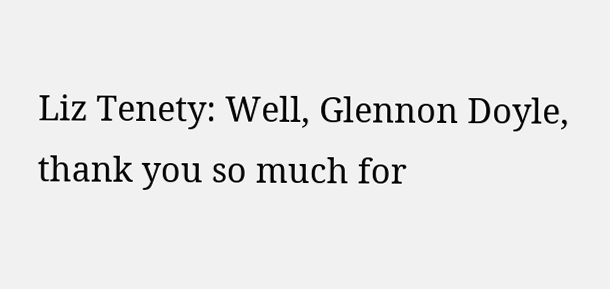Liz Tenety: Well, Glennon Doyle, thank you so much for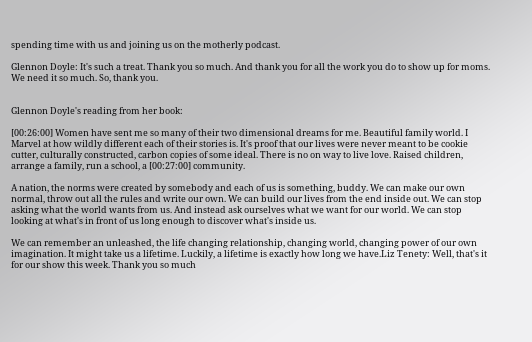spending time with us and joining us on the motherly podcast.

Glennon Doyle: It's such a treat. Thank you so much. And thank you for all the work you do to show up for moms. We need it so much. So, thank you.


Glennon Doyle's reading from her book:

[00:26:00] Women have sent me so many of their two dimensional dreams for me. Beautiful family world. I Marvel at how wildly different each of their stories is. It's proof that our lives were never meant to be cookie cutter, culturally constructed, carbon copies of some ideal. There is no on way to live love. Raised children, arrange a family, run a school, a [00:27:00] community.

A nation, the norms were created by somebody and each of us is something, buddy. We can make our own normal, throw out all the rules and write our own. We can build our lives from the end inside out. We can stop asking what the world wants from us. And instead ask ourselves what we want for our world. We can stop looking at what's in front of us long enough to discover what's inside us.

We can remember an unleashed, the life changing relationship, changing world, changing power of our own imagination. It might take us a lifetime. Luckily, a lifetime is exactly how long we have.Liz Tenety: Well, that's it for our show this week. Thank you so much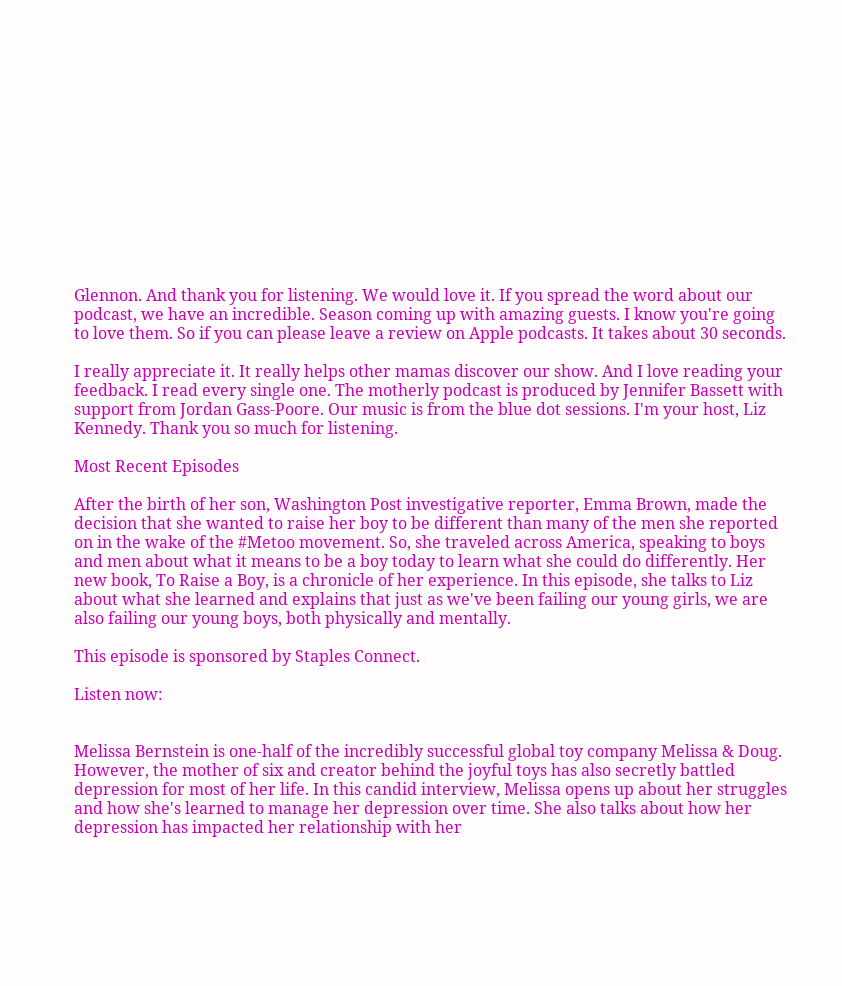Glennon. And thank you for listening. We would love it. If you spread the word about our podcast, we have an incredible. Season coming up with amazing guests. I know you're going to love them. So if you can please leave a review on Apple podcasts. It takes about 30 seconds.

I really appreciate it. It really helps other mamas discover our show. And I love reading your feedback. I read every single one. The motherly podcast is produced by Jennifer Bassett with support from Jordan Gass-Poore. Our music is from the blue dot sessions. I'm your host, Liz Kennedy. Thank you so much for listening.

Most Recent Episodes

After the birth of her son, Washington Post investigative reporter, Emma Brown, made the decision that she wanted to raise her boy to be different than many of the men she reported on in the wake of the #Metoo movement. So, she traveled across America, speaking to boys and men about what it means to be a boy today to learn what she could do differently. Her new book, To Raise a Boy, is a chronicle of her experience. In this episode, she talks to Liz about what she learned and explains that just as we've been failing our young girls, we are also failing our young boys, both physically and mentally.

This episode is sponsored by Staples Connect.

Listen now:


Melissa Bernstein is one-half of the incredibly successful global toy company Melissa & Doug. However, the mother of six and creator behind the joyful toys has also secretly battled depression for most of her life. In this candid interview, Melissa opens up about her struggles and how she's learned to manage her depression over time. She also talks about how her depression has impacted her relationship with her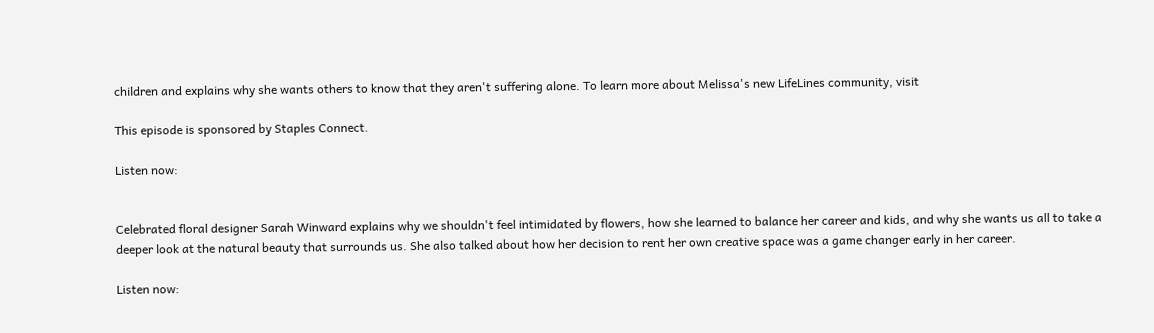children and explains why she wants others to know that they aren't suffering alone. To learn more about Melissa's new LifeLines community, visit

This episode is sponsored by Staples Connect.

Listen now:


Celebrated floral designer Sarah Winward explains why we shouldn't feel intimidated by flowers, how she learned to balance her career and kids, and why she wants us all to take a deeper look at the natural beauty that surrounds us. She also talked about how her decision to rent her own creative space was a game changer early in her career.

Listen now: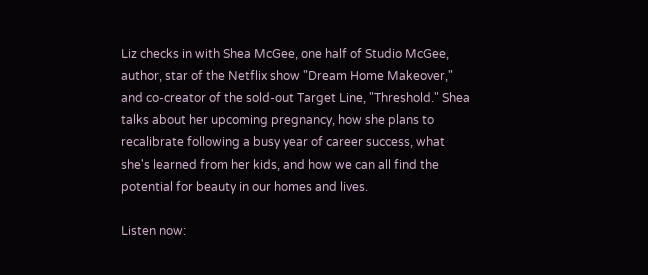Liz checks in with Shea McGee, one half of Studio McGee, author, star of the Netflix show "Dream Home Makeover," and co-creator of the sold-out Target Line, "Threshold." Shea talks about her upcoming pregnancy, how she plans to recalibrate following a busy year of career success, what she's learned from her kids, and how we can all find the potential for beauty in our homes and lives.

Listen now: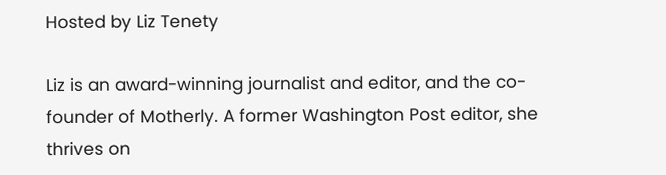Hosted by Liz Tenety

Liz is an award-winning journalist and editor, and the co-founder of Motherly. A former Washington Post editor, she thrives on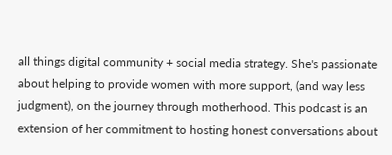all things digital community + social media strategy. She's passionate about helping to provide women with more support, (and way less judgment), on the journey through motherhood. This podcast is an extension of her commitment to hosting honest conversations about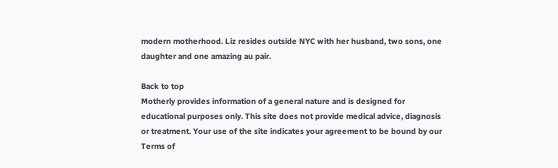modern motherhood. Liz resides outside NYC with her husband, two sons, one daughter and one amazing au pair.

Back to top
Motherly provides information of a general nature and is designed for educational purposes only. This site does not provide medical advice, diagnosis or treatment. Your use of the site indicates your agreement to be bound by our Terms of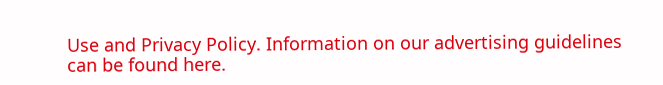Use and Privacy Policy. Information on our advertising guidelines can be found here.